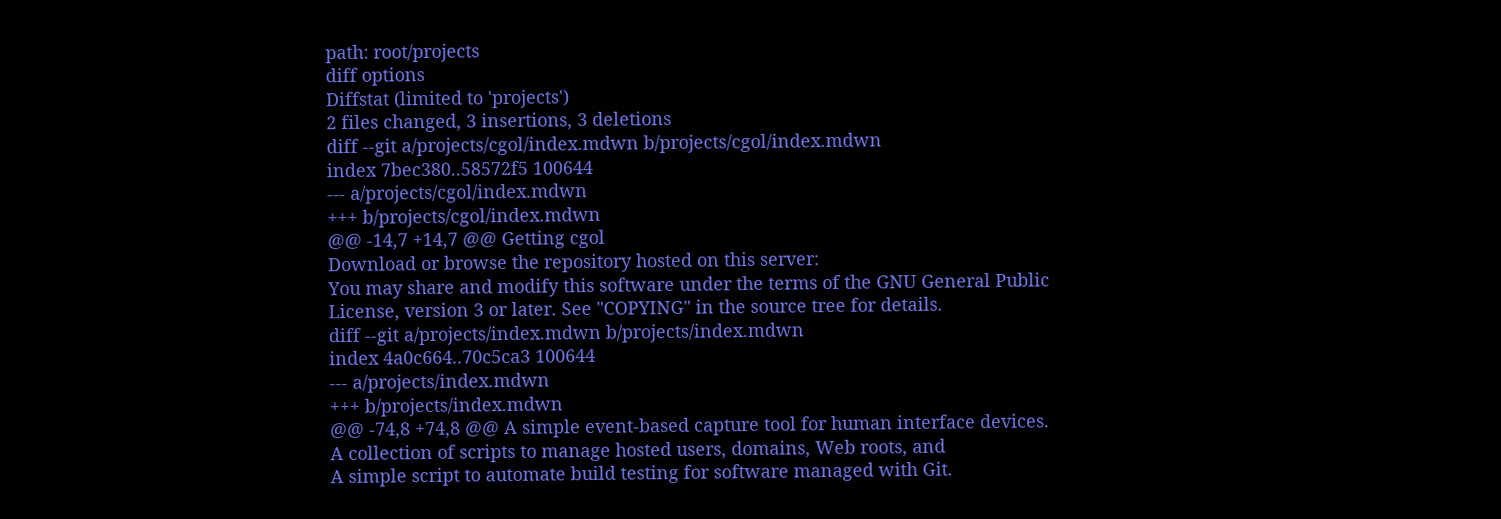path: root/projects
diff options
Diffstat (limited to 'projects')
2 files changed, 3 insertions, 3 deletions
diff --git a/projects/cgol/index.mdwn b/projects/cgol/index.mdwn
index 7bec380..58572f5 100644
--- a/projects/cgol/index.mdwn
+++ b/projects/cgol/index.mdwn
@@ -14,7 +14,7 @@ Getting cgol
Download or browse the repository hosted on this server:
You may share and modify this software under the terms of the GNU General Public
License, version 3 or later. See "COPYING" in the source tree for details.
diff --git a/projects/index.mdwn b/projects/index.mdwn
index 4a0c664..70c5ca3 100644
--- a/projects/index.mdwn
+++ b/projects/index.mdwn
@@ -74,8 +74,8 @@ A simple event-based capture tool for human interface devices.
A collection of scripts to manage hosted users, domains, Web roots, and
A simple script to automate build testing for software managed with Git.